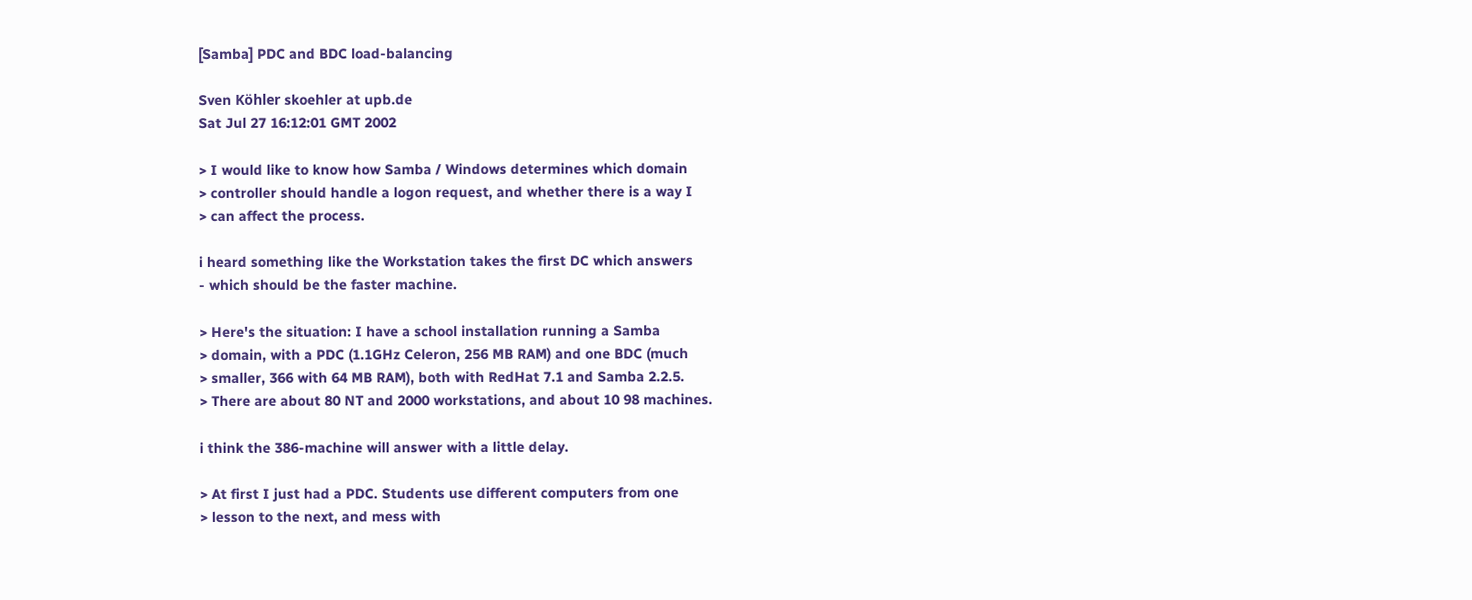[Samba] PDC and BDC load-balancing

Sven Köhler skoehler at upb.de
Sat Jul 27 16:12:01 GMT 2002

> I would like to know how Samba / Windows determines which domain
> controller should handle a logon request, and whether there is a way I
> can affect the process.

i heard something like the Workstation takes the first DC which answers
- which should be the faster machine.

> Here's the situation: I have a school installation running a Samba
> domain, with a PDC (1.1GHz Celeron, 256 MB RAM) and one BDC (much
> smaller, 366 with 64 MB RAM), both with RedHat 7.1 and Samba 2.2.5.
> There are about 80 NT and 2000 workstations, and about 10 98 machines.

i think the 386-machine will answer with a little delay.

> At first I just had a PDC. Students use different computers from one
> lesson to the next, and mess with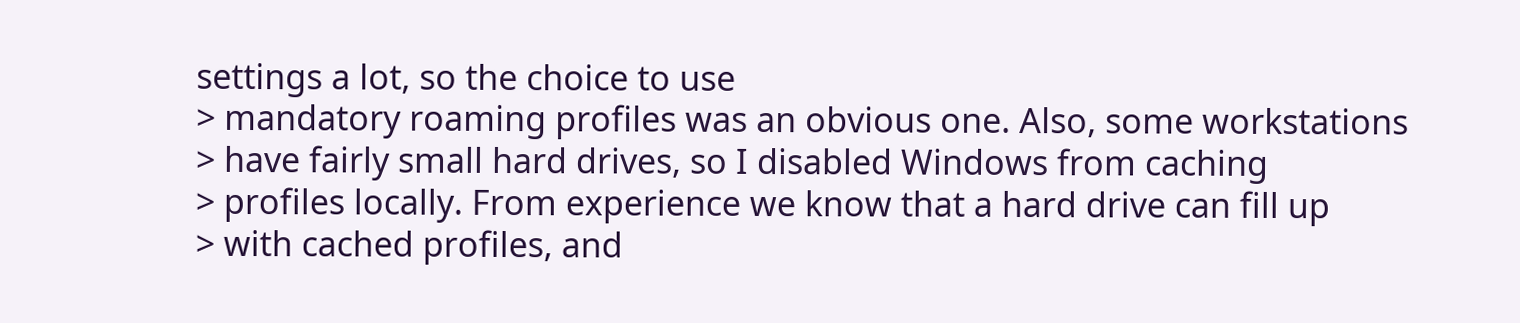settings a lot, so the choice to use
> mandatory roaming profiles was an obvious one. Also, some workstations
> have fairly small hard drives, so I disabled Windows from caching
> profiles locally. From experience we know that a hard drive can fill up
> with cached profiles, and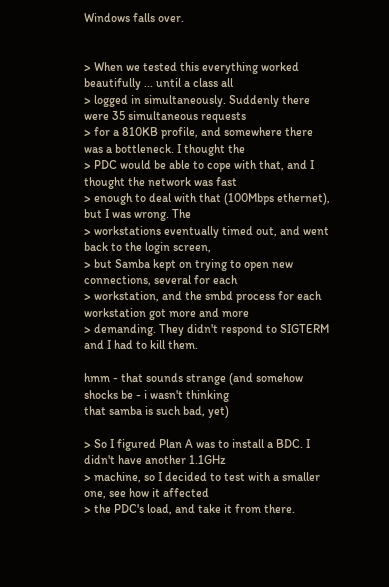Windows falls over.


> When we tested this everything worked beautifully ... until a class all
> logged in simultaneously. Suddenly there were 35 simultaneous requests
> for a 810KB profile, and somewhere there was a bottleneck. I thought the
> PDC would be able to cope with that, and I thought the network was fast
> enough to deal with that (100Mbps ethernet), but I was wrong. The
> workstations eventually timed out, and went back to the login screen,
> but Samba kept on trying to open new connections, several for each
> workstation, and the smbd process for each workstation got more and more
> demanding. They didn't respond to SIGTERM and I had to kill them.

hmm - that sounds strange (and somehow shocks be - i wasn't thinking
that samba is such bad, yet)

> So I figured Plan A was to install a BDC. I didn't have another 1.1GHz
> machine, so I decided to test with a smaller one, see how it affected
> the PDC's load, and take it from there.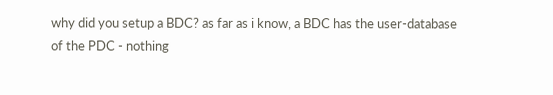why did you setup a BDC? as far as i know, a BDC has the user-database
of the PDC - nothing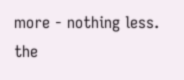more - nothing less.
the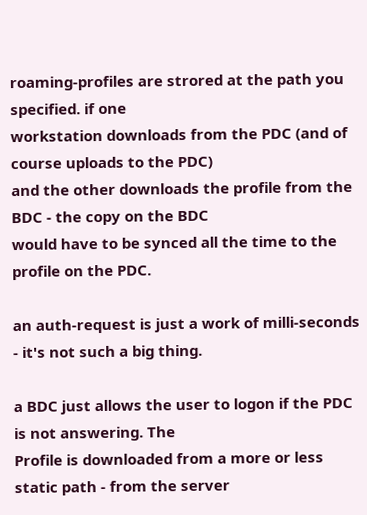roaming-profiles are strored at the path you specified. if one
workstation downloads from the PDC (and of course uploads to the PDC)
and the other downloads the profile from the BDC - the copy on the BDC
would have to be synced all the time to the profile on the PDC.

an auth-request is just a work of milli-seconds - it's not such a big thing.

a BDC just allows the user to logon if the PDC is not answering. The
Profile is downloaded from a more or less static path - from the server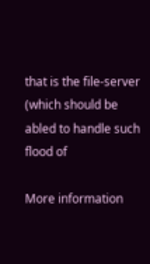that is the file-server (which should be abled to handle such flood of

More information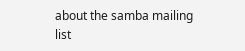about the samba mailing list